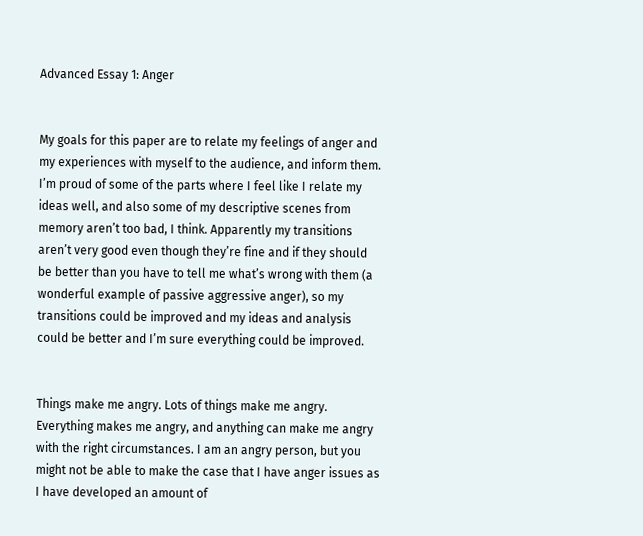Advanced Essay 1: Anger


My goals for this paper are to relate my feelings of anger and my experiences with myself to the audience, and inform them. I’m proud of some of the parts where I feel like I relate my ideas well, and also some of my descriptive scenes from memory aren’t too bad, I think. Apparently my transitions aren’t very good even though they’re fine and if they should be better than you have to tell me what’s wrong with them (a wonderful example of passive aggressive anger), so my transitions could be improved and my ideas and analysis could be better and I’m sure everything could be improved.


Things make me angry. Lots of things make me angry. Everything makes me angry, and anything can make me angry with the right circumstances. I am an angry person, but you might not be able to make the case that I have anger issues as I have developed an amount of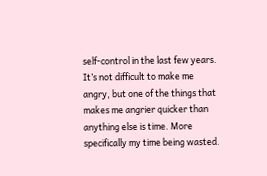self-control in the last few years. It’s not difficult to make me angry, but one of the things that makes me angrier quicker than anything else is time. More specifically my time being wasted.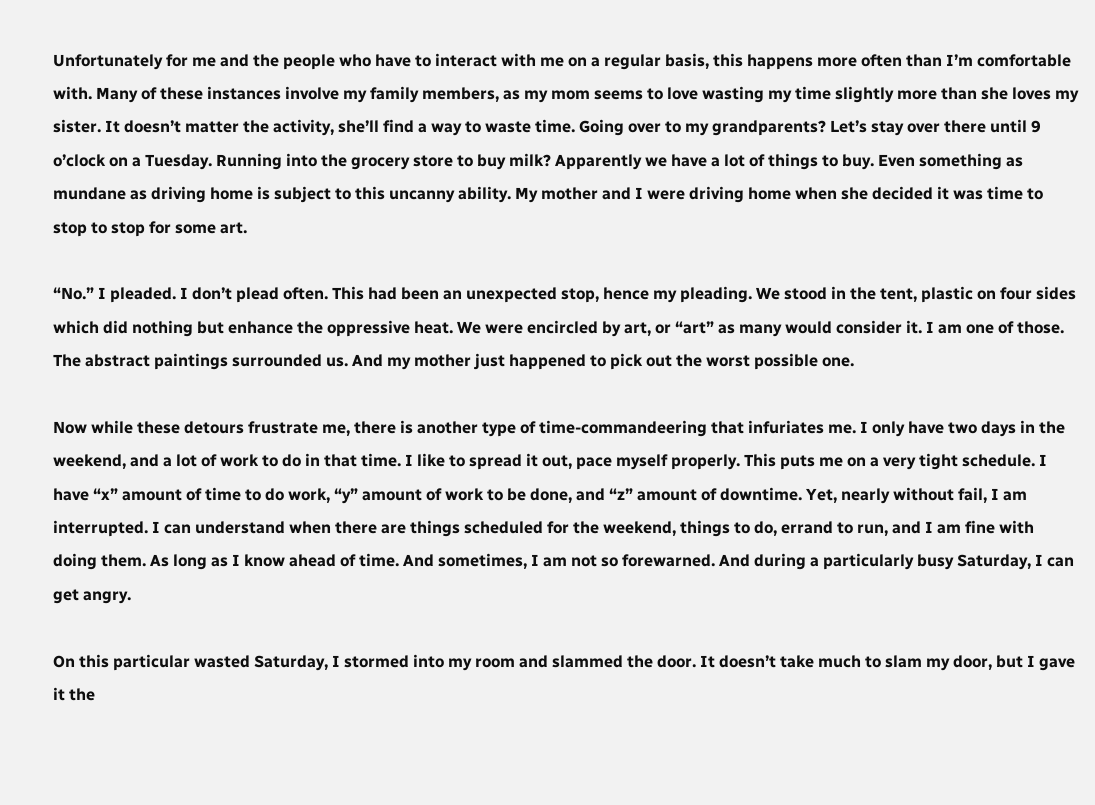Unfortunately for me and the people who have to interact with me on a regular basis, this happens more often than I’m comfortable with. Many of these instances involve my family members, as my mom seems to love wasting my time slightly more than she loves my sister. It doesn’t matter the activity, she’ll find a way to waste time. Going over to my grandparents? Let’s stay over there until 9 o’clock on a Tuesday. Running into the grocery store to buy milk? Apparently we have a lot of things to buy. Even something as mundane as driving home is subject to this uncanny ability. My mother and I were driving home when she decided it was time to stop to stop for some art.

“No.” I pleaded. I don’t plead often. This had been an unexpected stop, hence my pleading. We stood in the tent, plastic on four sides which did nothing but enhance the oppressive heat. We were encircled by art, or “art” as many would consider it. I am one of those. The abstract paintings surrounded us. And my mother just happened to pick out the worst possible one.

Now while these detours frustrate me, there is another type of time-commandeering that infuriates me. I only have two days in the weekend, and a lot of work to do in that time. I like to spread it out, pace myself properly. This puts me on a very tight schedule. I have “x” amount of time to do work, “y” amount of work to be done, and “z” amount of downtime. Yet, nearly without fail, I am interrupted. I can understand when there are things scheduled for the weekend, things to do, errand to run, and I am fine with doing them. As long as I know ahead of time. And sometimes, I am not so forewarned. And during a particularly busy Saturday, I can get angry.

On this particular wasted Saturday, I stormed into my room and slammed the door. It doesn’t take much to slam my door, but I gave it the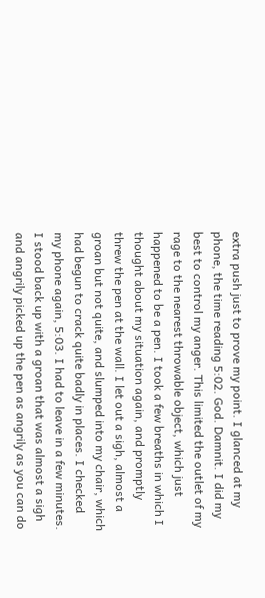extra push just to prove my point. I glanced at my phone, the time reading 5:02. God. Damnit. I did my best to control my anger. This limited the outlet of my rage to the nearest throwable object, which just happened to be a pen. I took a few breaths in which I thought about my situation again, and promptly threw the pen at the wall. I let out a sigh, almost a groan but not quite, and slumped into my chair, which had begun to crack quite badly in places. I checked my phone again, 5:03. I had to leave in a few minutes. I stood back up with a groan that was almost a sigh and angrily picked up the pen as angrily as you can do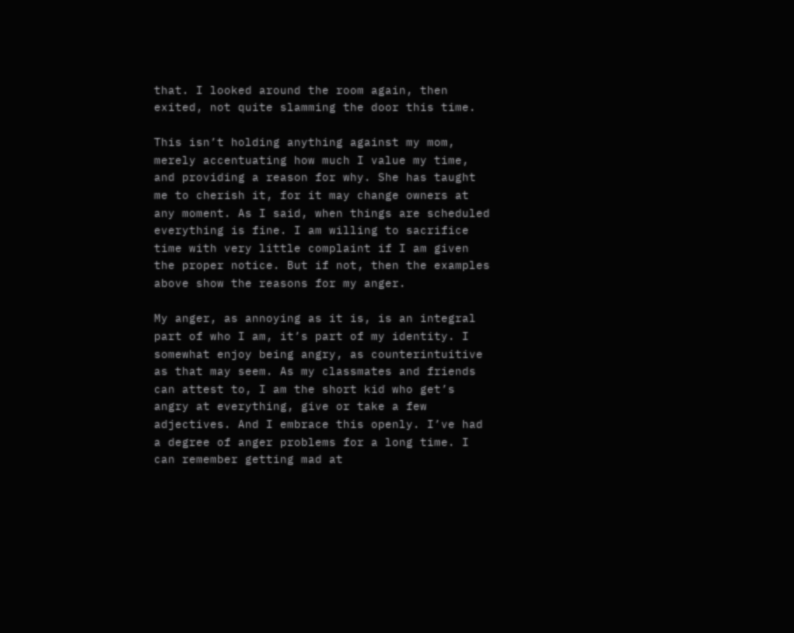that. I looked around the room again, then exited, not quite slamming the door this time.

This isn’t holding anything against my mom, merely accentuating how much I value my time, and providing a reason for why. She has taught me to cherish it, for it may change owners at any moment. As I said, when things are scheduled everything is fine. I am willing to sacrifice time with very little complaint if I am given the proper notice. But if not, then the examples above show the reasons for my anger.

My anger, as annoying as it is, is an integral part of who I am, it’s part of my identity. I somewhat enjoy being angry, as counterintuitive as that may seem. As my classmates and friends can attest to, I am the short kid who get’s angry at everything, give or take a few adjectives. And I embrace this openly. I’ve had a degree of anger problems for a long time. I can remember getting mad at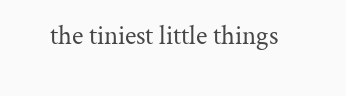the tiniest little things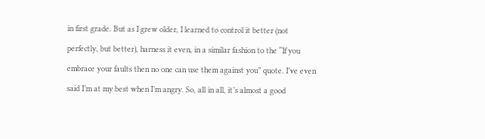in first grade. But as I grew older, I learned to control it better (not perfectly, but better), harness it even, in a similar fashion to the “If you embrace your faults then no one can use them against you” quote. I’ve even said I’m at my best when I’m angry. So, all in all, it’s almost a good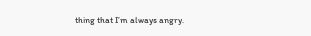thing that I’m always angry.